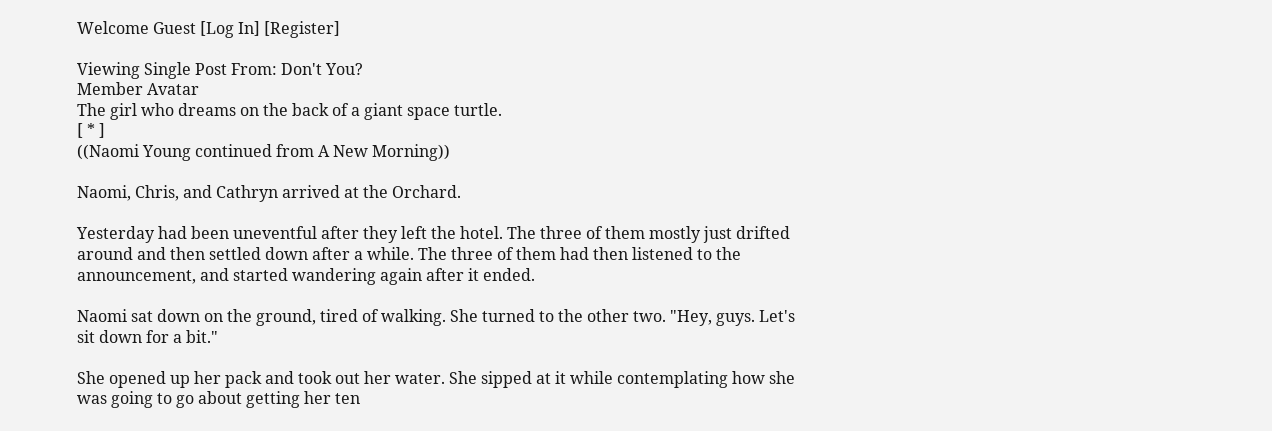Welcome Guest [Log In] [Register]

Viewing Single Post From: Don't You?
Member Avatar
The girl who dreams on the back of a giant space turtle.
[ * ]
((Naomi Young continued from A New Morning))

Naomi, Chris, and Cathryn arrived at the Orchard.

Yesterday had been uneventful after they left the hotel. The three of them mostly just drifted around and then settled down after a while. The three of them had then listened to the announcement, and started wandering again after it ended.

Naomi sat down on the ground, tired of walking. She turned to the other two. "Hey, guys. Let's sit down for a bit."

She opened up her pack and took out her water. She sipped at it while contemplating how she was going to go about getting her ten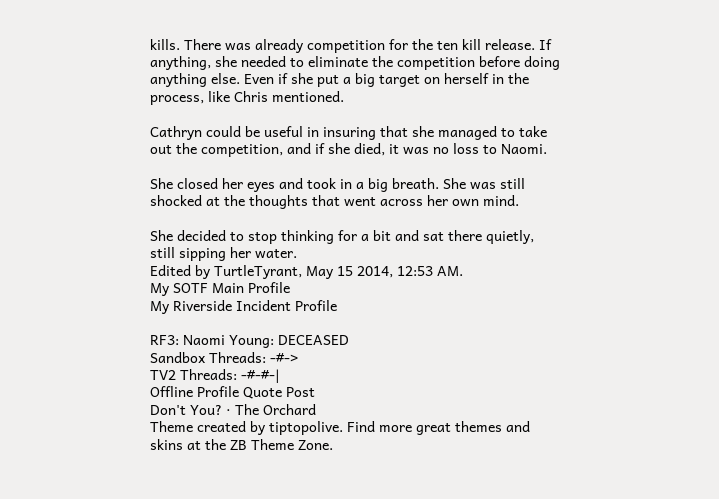kills. There was already competition for the ten kill release. If anything, she needed to eliminate the competition before doing anything else. Even if she put a big target on herself in the process, like Chris mentioned.

Cathryn could be useful in insuring that she managed to take out the competition, and if she died, it was no loss to Naomi.

She closed her eyes and took in a big breath. She was still shocked at the thoughts that went across her own mind.

She decided to stop thinking for a bit and sat there quietly, still sipping her water.
Edited by TurtleTyrant, May 15 2014, 12:53 AM.
My SOTF Main Profile
My Riverside Incident Profile

RF3: Naomi Young: DECEASED
Sandbox Threads: -#->
TV2 Threads: -#-#-|
Offline Profile Quote Post
Don't You? · The Orchard
Theme created by tiptopolive. Find more great themes and skins at the ZB Theme Zone.